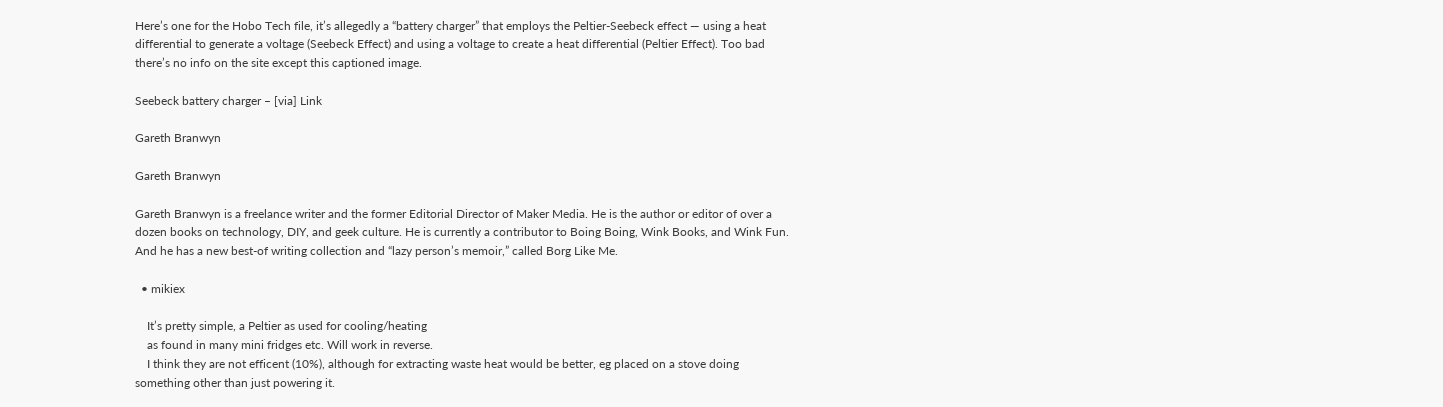Here’s one for the Hobo Tech file, it’s allegedly a “battery charger” that employs the Peltier-Seebeck effect — using a heat differential to generate a voltage (Seebeck Effect) and using a voltage to create a heat differential (Peltier Effect). Too bad there’s no info on the site except this captioned image.

Seebeck battery charger – [via] Link

Gareth Branwyn

Gareth Branwyn

Gareth Branwyn is a freelance writer and the former Editorial Director of Maker Media. He is the author or editor of over a dozen books on technology, DIY, and geek culture. He is currently a contributor to Boing Boing, Wink Books, and Wink Fun. And he has a new best-of writing collection and “lazy person’s memoir,” called Borg Like Me.

  • mikiex

    It’s pretty simple, a Peltier as used for cooling/heating
    as found in many mini fridges etc. Will work in reverse.
    I think they are not efficent (10%), although for extracting waste heat would be better, eg placed on a stove doing something other than just powering it.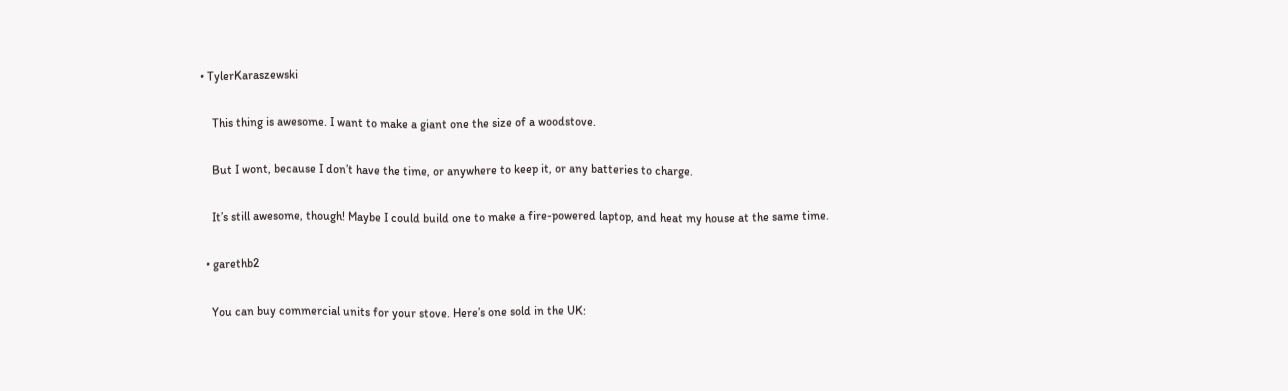• TylerKaraszewski

    This thing is awesome. I want to make a giant one the size of a woodstove.

    But I wont, because I don’t have the time, or anywhere to keep it, or any batteries to charge.

    It’s still awesome, though! Maybe I could build one to make a fire-powered laptop, and heat my house at the same time.

  • garethb2

    You can buy commercial units for your stove. Here’s one sold in the UK: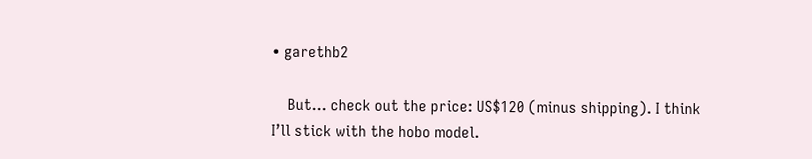• garethb2

    But… check out the price: US$120 (minus shipping). I think I’ll stick with the hobo model.